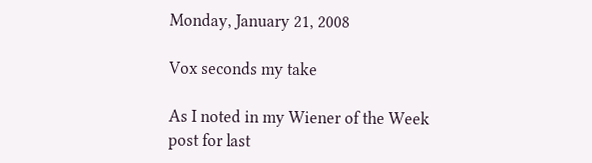Monday, January 21, 2008

Vox seconds my take

As I noted in my Wiener of the Week post for last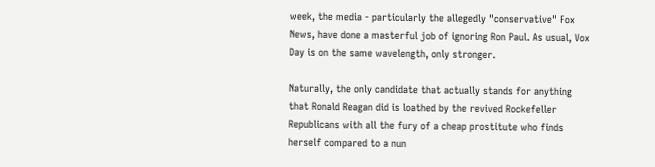week, the media - particularly the allegedly "conservative" Fox News, have done a masterful job of ignoring Ron Paul. As usual, Vox Day is on the same wavelength, only stronger.

Naturally, the only candidate that actually stands for anything that Ronald Reagan did is loathed by the revived Rockefeller Republicans with all the fury of a cheap prostitute who finds herself compared to a nun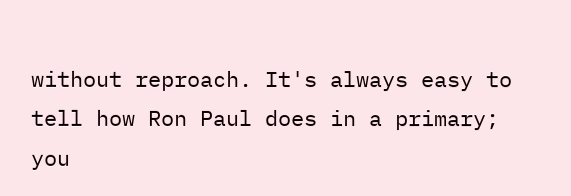without reproach. It's always easy to tell how Ron Paul does in a primary; you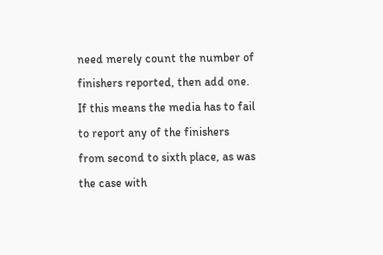need merely count the number of finishers reported, then add one. If this means the media has to fail to report any of the finishers from second to sixth place, as was the case with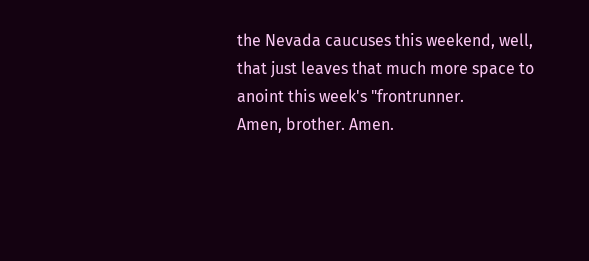the Nevada caucuses this weekend, well, that just leaves that much more space to anoint this week's "frontrunner.
Amen, brother. Amen.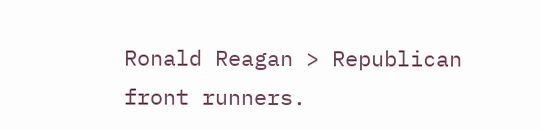Ronald Reagan > Republican front runners.